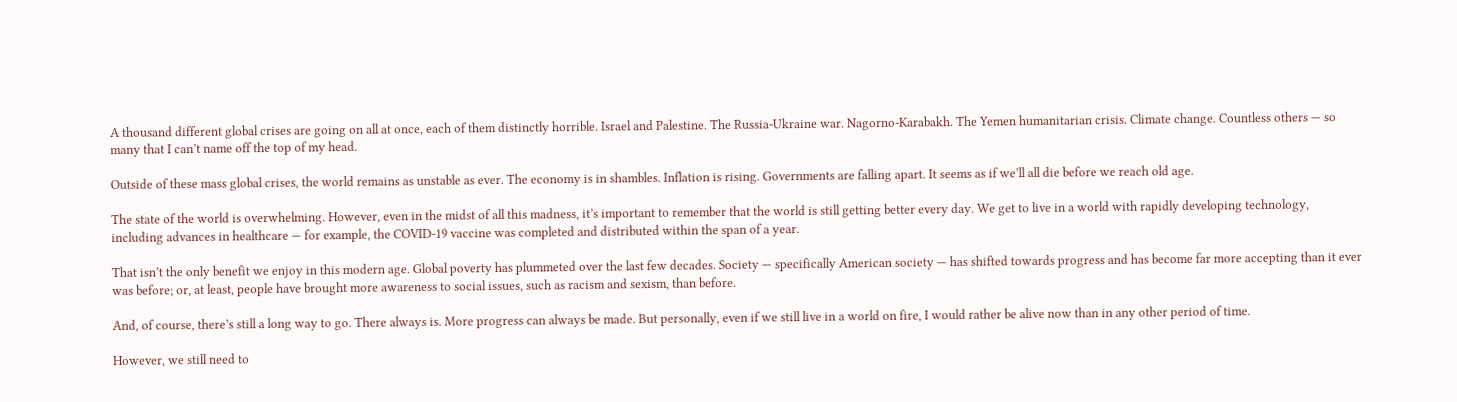A thousand different global crises are going on all at once, each of them distinctly horrible. Israel and Palestine. The Russia-Ukraine war. Nagorno-Karabakh. The Yemen humanitarian crisis. Climate change. Countless others — so many that I can’t name off the top of my head.

Outside of these mass global crises, the world remains as unstable as ever. The economy is in shambles. Inflation is rising. Governments are falling apart. It seems as if we’ll all die before we reach old age.

The state of the world is overwhelming. However, even in the midst of all this madness, it’s important to remember that the world is still getting better every day. We get to live in a world with rapidly developing technology, including advances in healthcare — for example, the COVID-19 vaccine was completed and distributed within the span of a year.

That isn’t the only benefit we enjoy in this modern age. Global poverty has plummeted over the last few decades. Society — specifically American society — has shifted towards progress and has become far more accepting than it ever was before; or, at least, people have brought more awareness to social issues, such as racism and sexism, than before.

And, of course, there’s still a long way to go. There always is. More progress can always be made. But personally, even if we still live in a world on fire, I would rather be alive now than in any other period of time.

However, we still need to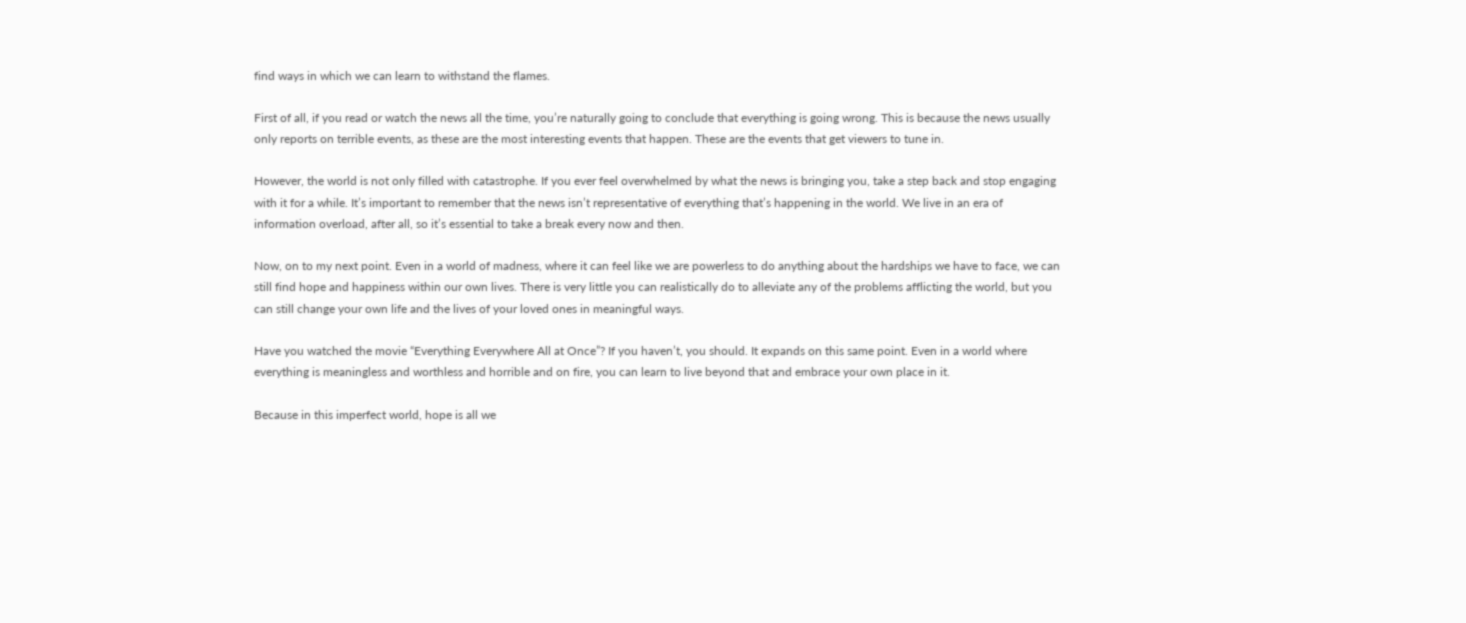find ways in which we can learn to withstand the flames.

First of all, if you read or watch the news all the time, you’re naturally going to conclude that everything is going wrong. This is because the news usually only reports on terrible events, as these are the most interesting events that happen. These are the events that get viewers to tune in.

However, the world is not only filled with catastrophe. If you ever feel overwhelmed by what the news is bringing you, take a step back and stop engaging with it for a while. It’s important to remember that the news isn’t representative of everything that’s happening in the world. We live in an era of information overload, after all, so it’s essential to take a break every now and then.

Now, on to my next point. Even in a world of madness, where it can feel like we are powerless to do anything about the hardships we have to face, we can still find hope and happiness within our own lives. There is very little you can realistically do to alleviate any of the problems afflicting the world, but you can still change your own life and the lives of your loved ones in meaningful ways.

Have you watched the movie “Everything Everywhere All at Once”? If you haven’t, you should. It expands on this same point. Even in a world where everything is meaningless and worthless and horrible and on fire, you can learn to live beyond that and embrace your own place in it.

Because in this imperfect world, hope is all we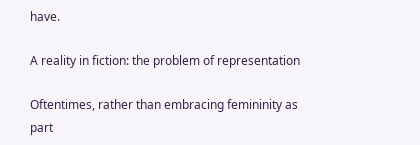have.

A reality in fiction: the problem of representation

Oftentimes, rather than embracing femininity as part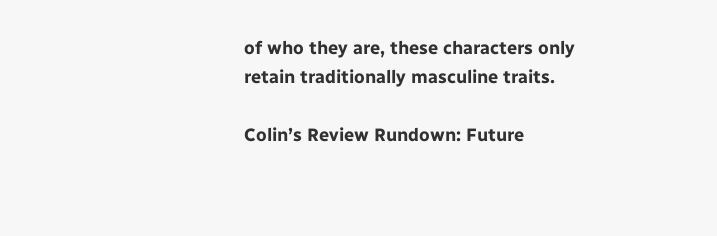of who they are, these characters only retain traditionally masculine traits.

Colin’s Review Rundown: Future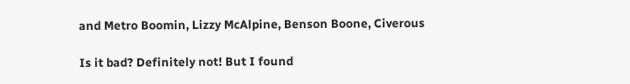and Metro Boomin, Lizzy McAlpine, Benson Boone, Civerous

Is it bad? Definitely not! But I found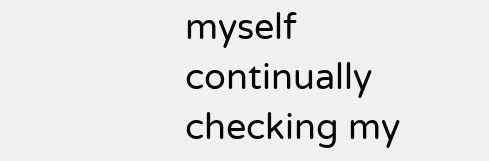myself continually checking my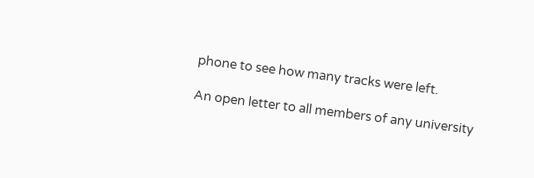phone to see how many tracks were left.

An open letter to all members of any university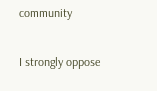community

I strongly oppose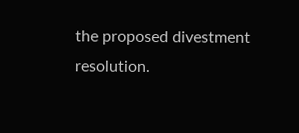the proposed divestment resolution.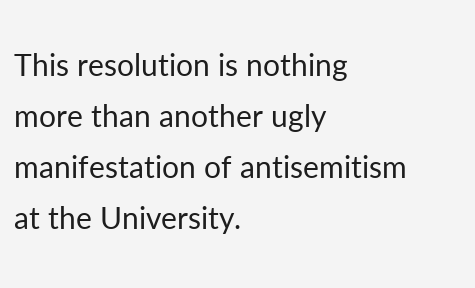This resolution is nothing more than another ugly manifestation of antisemitism at the University.